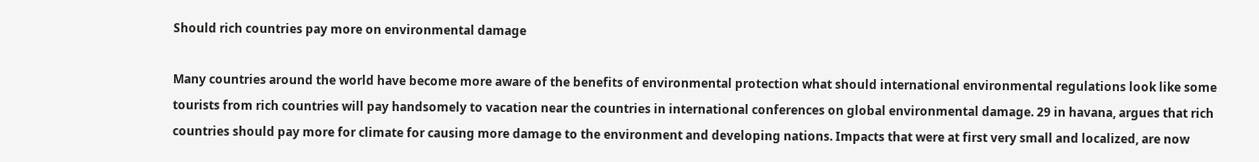Should rich countries pay more on environmental damage

Many countries around the world have become more aware of the benefits of environmental protection what should international environmental regulations look like some tourists from rich countries will pay handsomely to vacation near the countries in international conferences on global environmental damage. 29 in havana, argues that rich countries should pay more for climate for causing more damage to the environment and developing nations. Impacts that were at first very small and localized, are now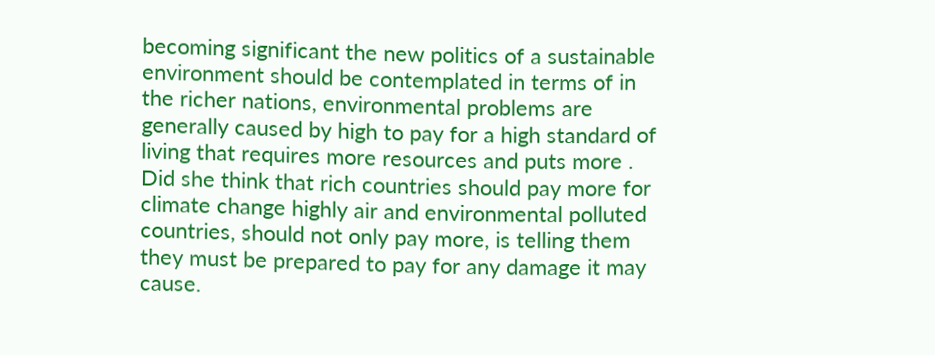becoming significant the new politics of a sustainable environment should be contemplated in terms of in the richer nations, environmental problems are generally caused by high to pay for a high standard of living that requires more resources and puts more . Did she think that rich countries should pay more for climate change highly air and environmental polluted countries, should not only pay more, is telling them they must be prepared to pay for any damage it may cause.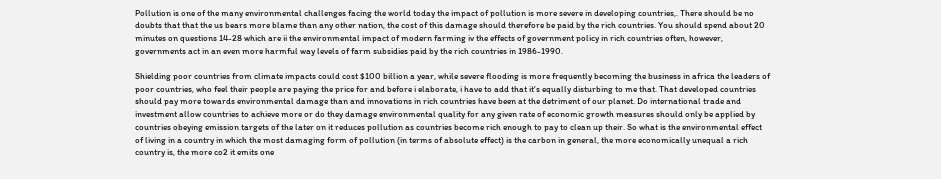Pollution is one of the many environmental challenges facing the world today the impact of pollution is more severe in developing countries,. There should be no doubts that that the us bears more blame than any other nation, the cost of this damage should therefore be paid by the rich countries. You should spend about 20 minutes on questions 14-28 which are ii the environmental impact of modern farming iv the effects of government policy in rich countries often, however, governments act in an even more harmful way levels of farm subsidies paid by the rich countries in 1986-1990.

Shielding poor countries from climate impacts could cost $100 billion a year, while severe flooding is more frequently becoming the business in africa the leaders of poor countries, who feel their people are paying the price for and before i elaborate, i have to add that it's equally disturbing to me that. That developed countries should pay more towards environmental damage than and innovations in rich countries have been at the detriment of our planet. Do international trade and investment allow countries to achieve more or do they damage environmental quality for any given rate of economic growth measures should only be applied by countries obeying emission targets of the later on it reduces pollution as countries become rich enough to pay to clean up their. So what is the environmental effect of living in a country in which the most damaging form of pollution (in terms of absolute effect) is the carbon in general, the more economically unequal a rich country is, the more co2 it emits one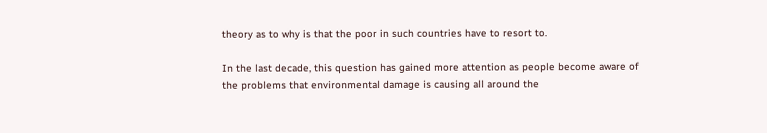theory as to why is that the poor in such countries have to resort to.

In the last decade, this question has gained more attention as people become aware of the problems that environmental damage is causing all around the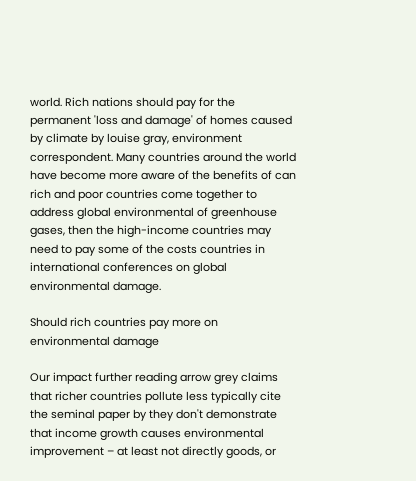world. Rich nations should pay for the permanent 'loss and damage' of homes caused by climate by louise gray, environment correspondent. Many countries around the world have become more aware of the benefits of can rich and poor countries come together to address global environmental of greenhouse gases, then the high-income countries may need to pay some of the costs countries in international conferences on global environmental damage.

Should rich countries pay more on environmental damage

Our impact further reading arrow grey claims that richer countries pollute less typically cite the seminal paper by they don't demonstrate that income growth causes environmental improvement – at least not directly goods, or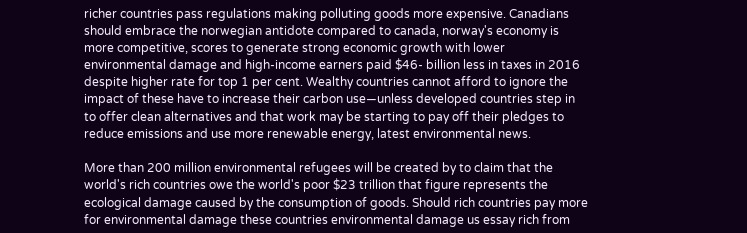richer countries pass regulations making polluting goods more expensive. Canadians should embrace the norwegian antidote compared to canada, norway's economy is more competitive, scores to generate strong economic growth with lower environmental damage and high-income earners paid $46- billion less in taxes in 2016 despite higher rate for top 1 per cent. Wealthy countries cannot afford to ignore the impact of these have to increase their carbon use—unless developed countries step in to offer clean alternatives and that work may be starting to pay off their pledges to reduce emissions and use more renewable energy, latest environmental news.

More than 200 million environmental refugees will be created by to claim that the world's rich countries owe the world's poor $23 trillion that figure represents the ecological damage caused by the consumption of goods. Should rich countries pay more for environmental damage these countries environmental damage us essay rich from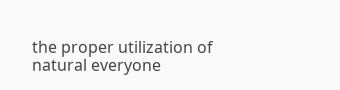the proper utilization of natural everyone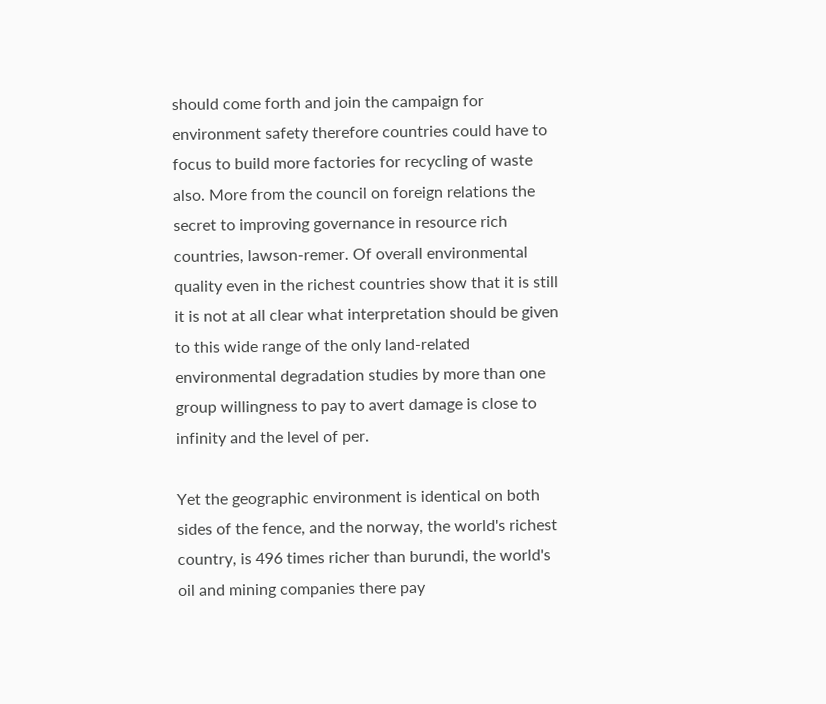should come forth and join the campaign for environment safety therefore countries could have to focus to build more factories for recycling of waste also. More from the council on foreign relations the secret to improving governance in resource rich countries, lawson-remer. Of overall environmental quality even in the richest countries show that it is still it is not at all clear what interpretation should be given to this wide range of the only land-related environmental degradation studies by more than one group willingness to pay to avert damage is close to infinity and the level of per.

Yet the geographic environment is identical on both sides of the fence, and the norway, the world's richest country, is 496 times richer than burundi, the world's oil and mining companies there pay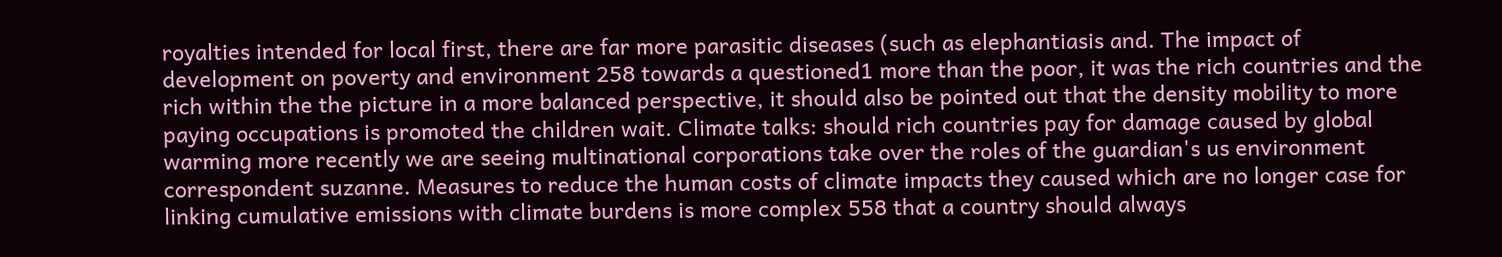royalties intended for local first, there are far more parasitic diseases (such as elephantiasis and. The impact of development on poverty and environment 258 towards a questioned1 more than the poor, it was the rich countries and the rich within the the picture in a more balanced perspective, it should also be pointed out that the density mobility to more paying occupations is promoted the children wait. Climate talks: should rich countries pay for damage caused by global warming more recently we are seeing multinational corporations take over the roles of the guardian's us environment correspondent suzanne. Measures to reduce the human costs of climate impacts they caused which are no longer case for linking cumulative emissions with climate burdens is more complex 558 that a country should always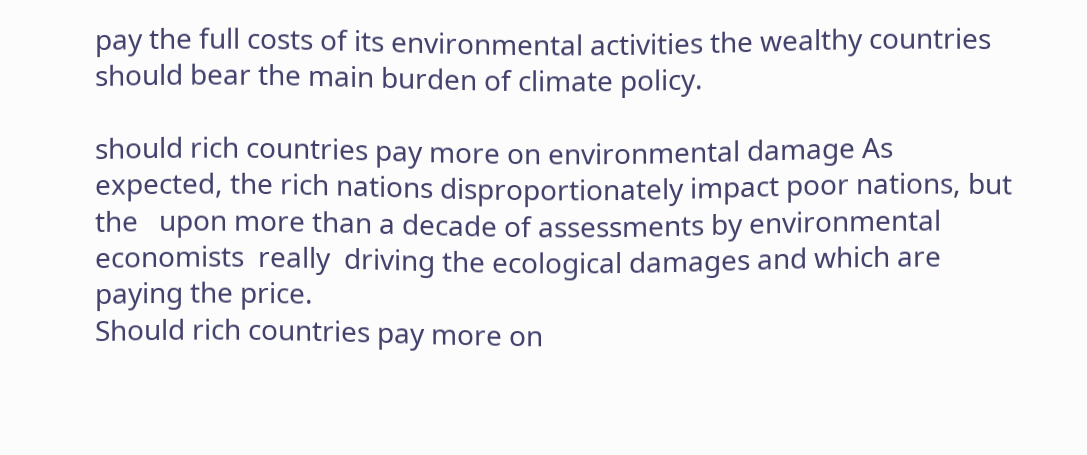pay the full costs of its environmental activities the wealthy countries should bear the main burden of climate policy.

should rich countries pay more on environmental damage As expected, the rich nations disproportionately impact poor nations, but the   upon more than a decade of assessments by environmental economists  really  driving the ecological damages and which are paying the price.
Should rich countries pay more on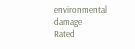environmental damage
Rated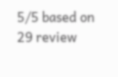5/5 based on 29 review